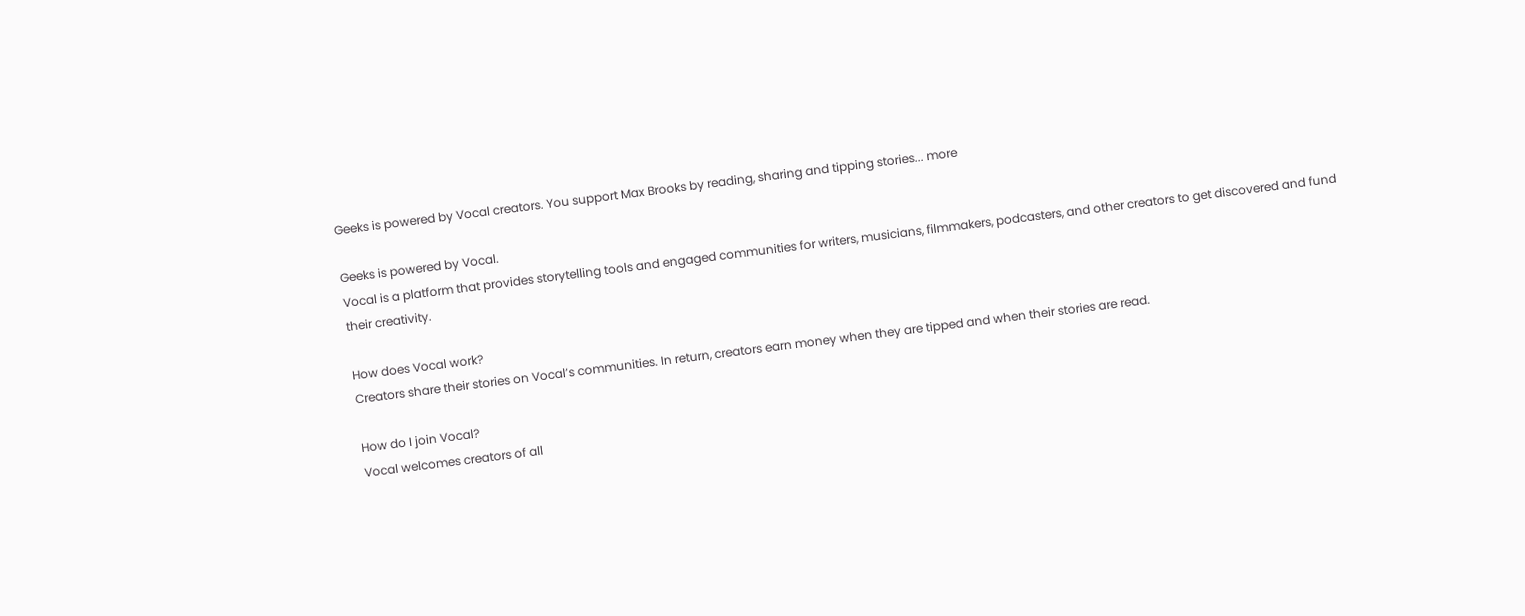Geeks is powered by Vocal creators. You support Max Brooks by reading, sharing and tipping stories... more

Geeks is powered by Vocal.
Vocal is a platform that provides storytelling tools and engaged communities for writers, musicians, filmmakers, podcasters, and other creators to get discovered and fund their creativity.

How does Vocal work?
Creators share their stories on Vocal’s communities. In return, creators earn money when they are tipped and when their stories are read.

How do I join Vocal?
Vocal welcomes creators of all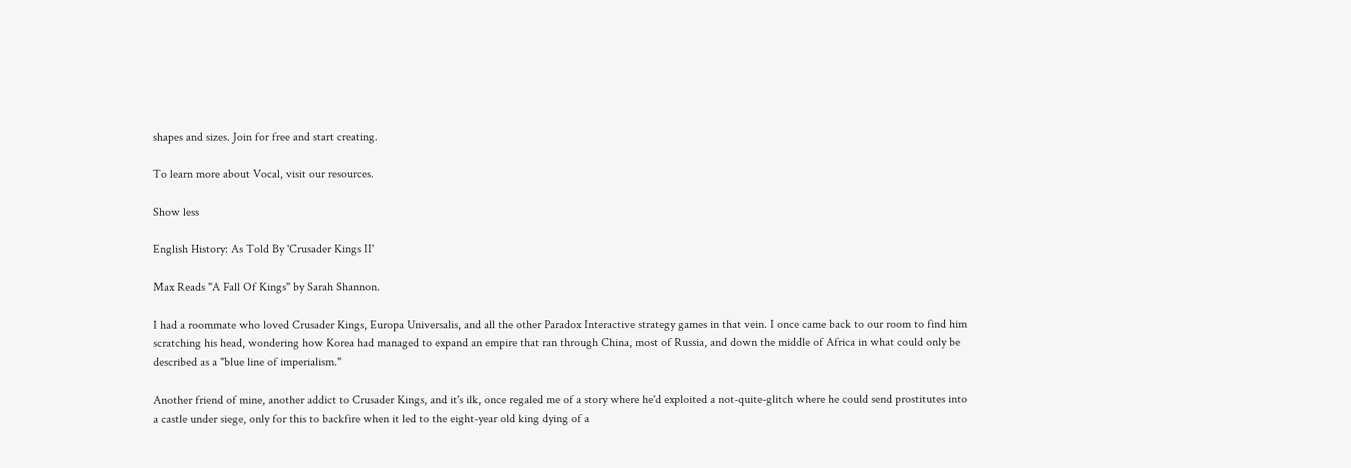shapes and sizes. Join for free and start creating.

To learn more about Vocal, visit our resources.

Show less

English History: As Told By 'Crusader Kings II'

Max Reads "A Fall Of Kings" by Sarah Shannon.

I had a roommate who loved Crusader Kings, Europa Universalis, and all the other Paradox Interactive strategy games in that vein. I once came back to our room to find him scratching his head, wondering how Korea had managed to expand an empire that ran through China, most of Russia, and down the middle of Africa in what could only be described as a "blue line of imperialism."

Another friend of mine, another addict to Crusader Kings, and it's ilk, once regaled me of a story where he'd exploited a not-quite-glitch where he could send prostitutes into a castle under siege, only for this to backfire when it led to the eight-year old king dying of a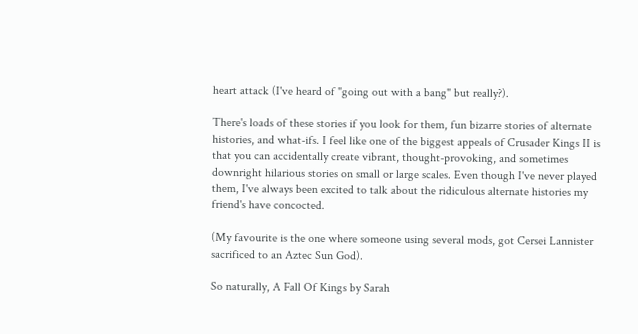heart attack (I've heard of "going out with a bang" but really?).

There's loads of these stories if you look for them, fun bizarre stories of alternate histories, and what-ifs. I feel like one of the biggest appeals of Crusader Kings II is that you can accidentally create vibrant, thought-provoking, and sometimes downright hilarious stories on small or large scales. Even though I've never played them, I've always been excited to talk about the ridiculous alternate histories my friend's have concocted.

(My favourite is the one where someone using several mods, got Cersei Lannister sacrificed to an Aztec Sun God).

So naturally, A Fall Of Kings by Sarah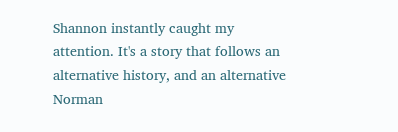Shannon instantly caught my attention. It's a story that follows an alternative history, and an alternative Norman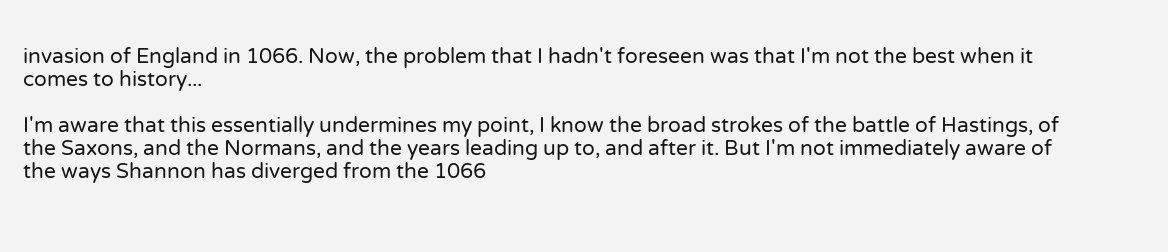invasion of England in 1066. Now, the problem that I hadn't foreseen was that I'm not the best when it comes to history...

I'm aware that this essentially undermines my point, I know the broad strokes of the battle of Hastings, of the Saxons, and the Normans, and the years leading up to, and after it. But I'm not immediately aware of the ways Shannon has diverged from the 1066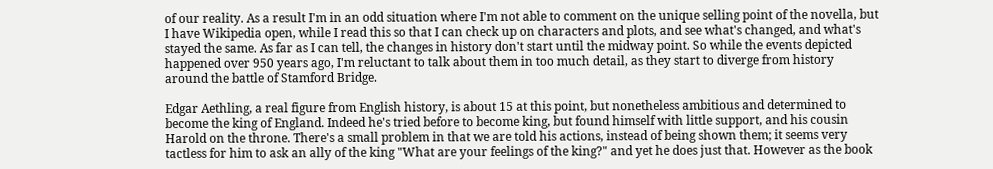of our reality. As a result I'm in an odd situation where I'm not able to comment on the unique selling point of the novella, but I have Wikipedia open, while I read this so that I can check up on characters and plots, and see what's changed, and what's stayed the same. As far as I can tell, the changes in history don't start until the midway point. So while the events depicted happened over 950 years ago, I'm reluctant to talk about them in too much detail, as they start to diverge from history around the battle of Stamford Bridge.

Edgar Aethling, a real figure from English history, is about 15 at this point, but nonetheless ambitious and determined to become the king of England. Indeed he's tried before to become king, but found himself with little support, and his cousin Harold on the throne. There's a small problem in that we are told his actions, instead of being shown them; it seems very tactless for him to ask an ally of the king "What are your feelings of the king?" and yet he does just that. However as the book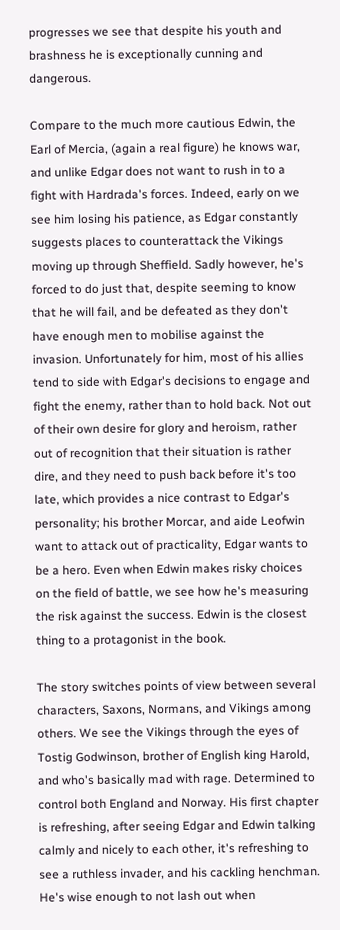progresses we see that despite his youth and brashness he is exceptionally cunning and dangerous.

Compare to the much more cautious Edwin, the Earl of Mercia, (again a real figure) he knows war, and unlike Edgar does not want to rush in to a fight with Hardrada's forces. Indeed, early on we see him losing his patience, as Edgar constantly suggests places to counterattack the Vikings moving up through Sheffield. Sadly however, he's forced to do just that, despite seeming to know that he will fail, and be defeated as they don't have enough men to mobilise against the invasion. Unfortunately for him, most of his allies tend to side with Edgar's decisions to engage and fight the enemy, rather than to hold back. Not out of their own desire for glory and heroism, rather out of recognition that their situation is rather dire, and they need to push back before it's too late, which provides a nice contrast to Edgar's personality; his brother Morcar, and aide Leofwin want to attack out of practicality, Edgar wants to be a hero. Even when Edwin makes risky choices on the field of battle, we see how he's measuring the risk against the success. Edwin is the closest thing to a protagonist in the book.

The story switches points of view between several characters, Saxons, Normans, and Vikings among others. We see the Vikings through the eyes of Tostig Godwinson, brother of English king Harold, and who's basically mad with rage. Determined to control both England and Norway. His first chapter is refreshing, after seeing Edgar and Edwin talking calmly and nicely to each other, it's refreshing to see a ruthless invader, and his cackling henchman. He's wise enough to not lash out when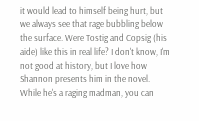it would lead to himself being hurt, but we always see that rage bubbling below the surface. Were Tostig and Copsig (his aide) like this in real life? I don't know, I'm not good at history, but I love how Shannon presents him in the novel. While he's a raging madman, you can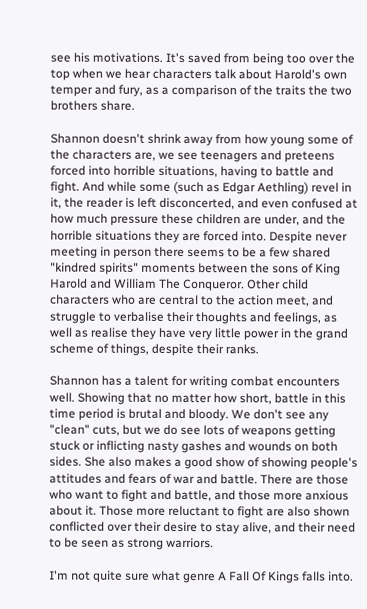see his motivations. It's saved from being too over the top when we hear characters talk about Harold's own temper and fury, as a comparison of the traits the two brothers share.

Shannon doesn't shrink away from how young some of the characters are, we see teenagers and preteens forced into horrible situations, having to battle and fight. And while some (such as Edgar Aethling) revel in it, the reader is left disconcerted, and even confused at how much pressure these children are under, and the horrible situations they are forced into. Despite never meeting in person there seems to be a few shared "kindred spirits" moments between the sons of King Harold and William The Conqueror. Other child characters who are central to the action meet, and struggle to verbalise their thoughts and feelings, as well as realise they have very little power in the grand scheme of things, despite their ranks.

Shannon has a talent for writing combat encounters well. Showing that no matter how short, battle in this time period is brutal and bloody. We don't see any "clean" cuts, but we do see lots of weapons getting stuck or inflicting nasty gashes and wounds on both sides. She also makes a good show of showing people's attitudes and fears of war and battle. There are those who want to fight and battle, and those more anxious about it. Those more reluctant to fight are also shown conflicted over their desire to stay alive, and their need to be seen as strong warriors.

I'm not quite sure what genre A Fall Of Kings falls into.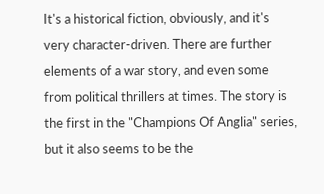It's a historical fiction, obviously, and it's very character-driven. There are further elements of a war story, and even some from political thrillers at times. The story is the first in the "Champions Of Anglia" series, but it also seems to be the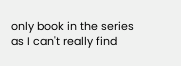only book in the series as I can't really find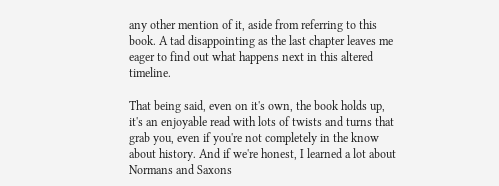any other mention of it, aside from referring to this book. A tad disappointing as the last chapter leaves me eager to find out what happens next in this altered timeline.

That being said, even on it's own, the book holds up, it's an enjoyable read with lots of twists and turns that grab you, even if you're not completely in the know about history. And if we're honest, I learned a lot about Normans and Saxons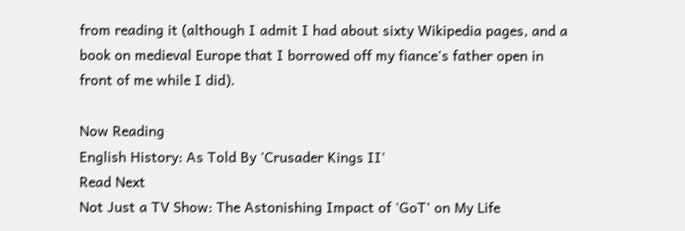from reading it (although I admit I had about sixty Wikipedia pages, and a book on medieval Europe that I borrowed off my fiance's father open in front of me while I did).

Now Reading
English History: As Told By 'Crusader Kings II'
Read Next
Not Just a TV Show: The Astonishing Impact of 'GoT' on My Life